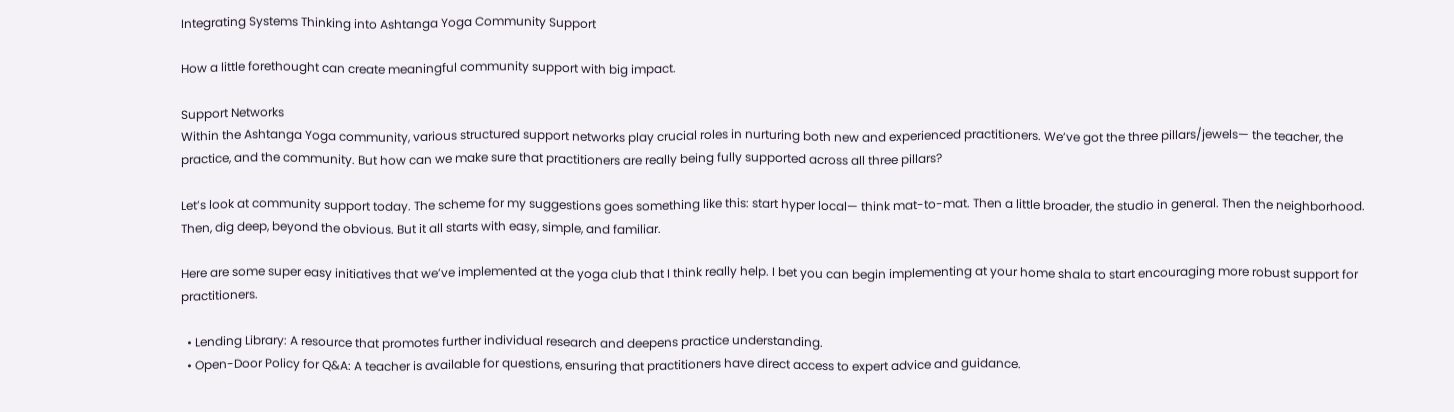Integrating Systems Thinking into Ashtanga Yoga Community Support

How a little forethought can create meaningful community support with big impact.

Support Networks
Within the Ashtanga Yoga community, various structured support networks play crucial roles in nurturing both new and experienced practitioners. We’ve got the three pillars/jewels— the teacher, the practice, and the community. But how can we make sure that practitioners are really being fully supported across all three pillars?

Let’s look at community support today. The scheme for my suggestions goes something like this: start hyper local— think mat-to-mat. Then a little broader, the studio in general. Then the neighborhood. Then, dig deep, beyond the obvious. But it all starts with easy, simple, and familiar.

Here are some super easy initiatives that we’ve implemented at the yoga club that I think really help. I bet you can begin implementing at your home shala to start encouraging more robust support for practitioners.

  • Lending Library: A resource that promotes further individual research and deepens practice understanding.
  • Open-Door Policy for Q&A: A teacher is available for questions, ensuring that practitioners have direct access to expert advice and guidance.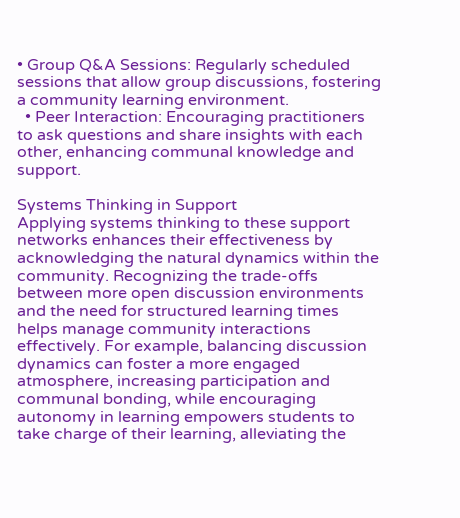• Group Q&A Sessions: Regularly scheduled sessions that allow group discussions, fostering a community learning environment.
  • Peer Interaction: Encouraging practitioners to ask questions and share insights with each other, enhancing communal knowledge and support.

Systems Thinking in Support
Applying systems thinking to these support networks enhances their effectiveness by acknowledging the natural dynamics within the community. Recognizing the trade-offs between more open discussion environments and the need for structured learning times helps manage community interactions effectively. For example, balancing discussion dynamics can foster a more engaged atmosphere, increasing participation and communal bonding, while encouraging autonomy in learning empowers students to take charge of their learning, alleviating the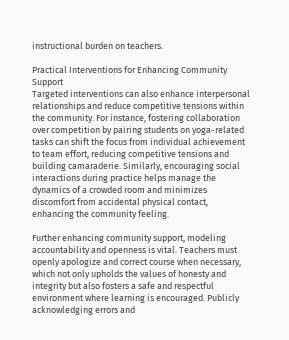instructional burden on teachers.

Practical Interventions for Enhancing Community Support
Targeted interventions can also enhance interpersonal relationships and reduce competitive tensions within the community. For instance, fostering collaboration over competition by pairing students on yoga-related tasks can shift the focus from individual achievement to team effort, reducing competitive tensions and building camaraderie. Similarly, encouraging social interactions during practice helps manage the dynamics of a crowded room and minimizes discomfort from accidental physical contact, enhancing the community feeling.

Further enhancing community support, modeling accountability and openness is vital. Teachers must openly apologize and correct course when necessary, which not only upholds the values of honesty and integrity but also fosters a safe and respectful environment where learning is encouraged. Publicly acknowledging errors and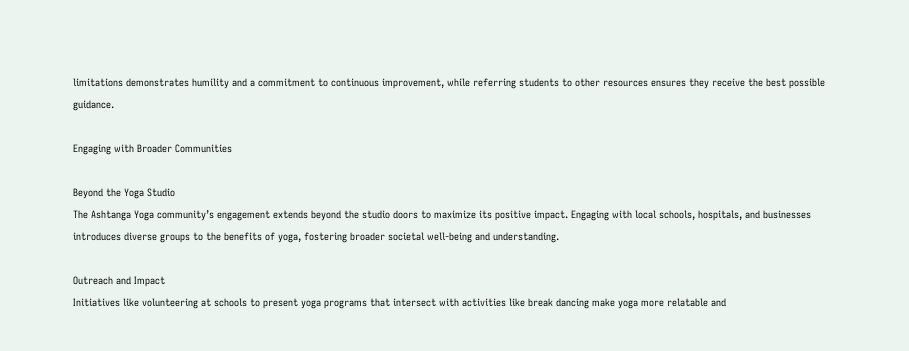limitations demonstrates humility and a commitment to continuous improvement, while referring students to other resources ensures they receive the best possible guidance.

Engaging with Broader Communities

Beyond the Yoga Studio
The Ashtanga Yoga community’s engagement extends beyond the studio doors to maximize its positive impact. Engaging with local schools, hospitals, and businesses introduces diverse groups to the benefits of yoga, fostering broader societal well-being and understanding.

Outreach and Impact
Initiatives like volunteering at schools to present yoga programs that intersect with activities like break dancing make yoga more relatable and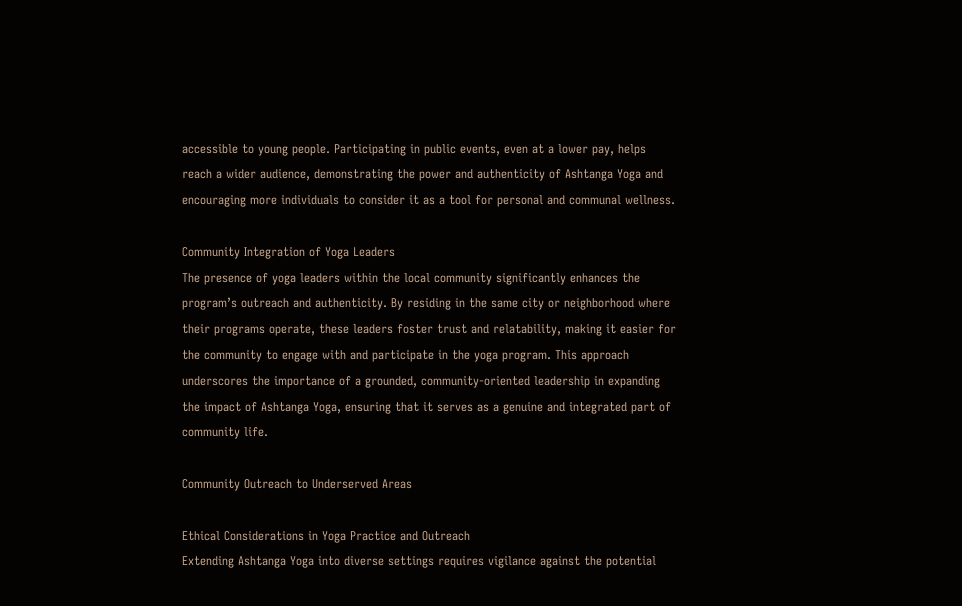accessible to young people. Participating in public events, even at a lower pay, helps reach a wider audience, demonstrating the power and authenticity of Ashtanga Yoga and encouraging more individuals to consider it as a tool for personal and communal wellness.

Community Integration of Yoga Leaders
The presence of yoga leaders within the local community significantly enhances the program’s outreach and authenticity. By residing in the same city or neighborhood where their programs operate, these leaders foster trust and relatability, making it easier for the community to engage with and participate in the yoga program. This approach underscores the importance of a grounded, community-oriented leadership in expanding the impact of Ashtanga Yoga, ensuring that it serves as a genuine and integrated part of community life.

Community Outreach to Underserved Areas

Ethical Considerations in Yoga Practice and Outreach
Extending Ashtanga Yoga into diverse settings requires vigilance against the potential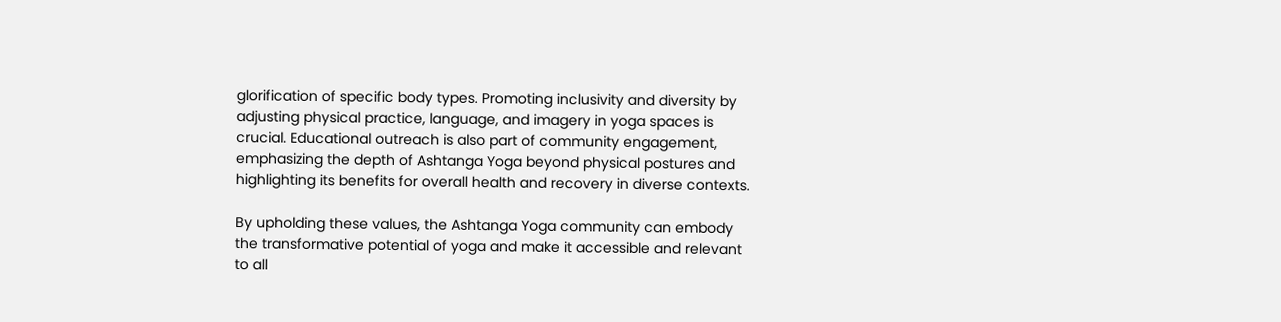glorification of specific body types. Promoting inclusivity and diversity by adjusting physical practice, language, and imagery in yoga spaces is crucial. Educational outreach is also part of community engagement, emphasizing the depth of Ashtanga Yoga beyond physical postures and highlighting its benefits for overall health and recovery in diverse contexts.

By upholding these values, the Ashtanga Yoga community can embody the transformative potential of yoga and make it accessible and relevant to all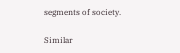segments of society.

Similar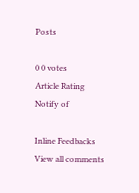Posts

0 0 votes
Article Rating
Notify of

Inline Feedbacks
View all comments